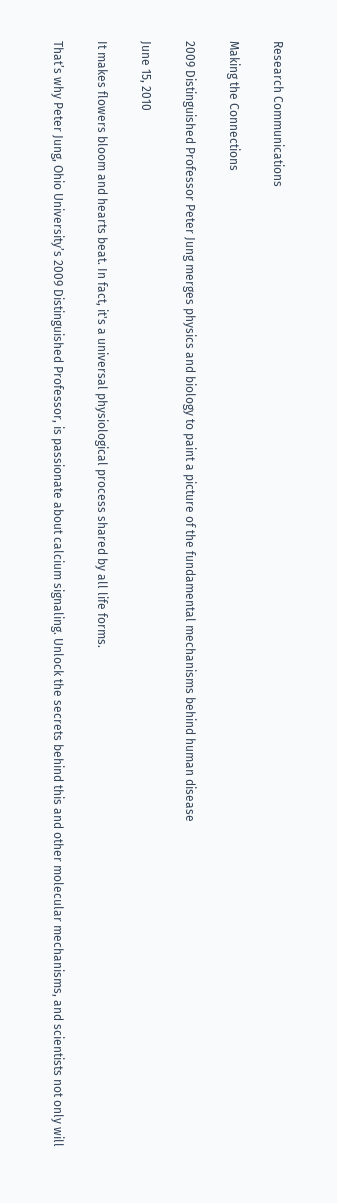Research Communications

Making the Connections

2009 Distinguished Professor Peter Jung merges physics and biology to paint a picture of the fundamental mechanisms behind human disease

June 15, 2010

It makes flowers bloom and hearts beat. In fact, it's a universal physiological process shared by all life forms.

That’s why Peter Jung, Ohio University’s 2009 Distinguished Professor, is passionate about calcium signaling. Unlock the secrets behind this and other molecular mechanisms, and scientists not only will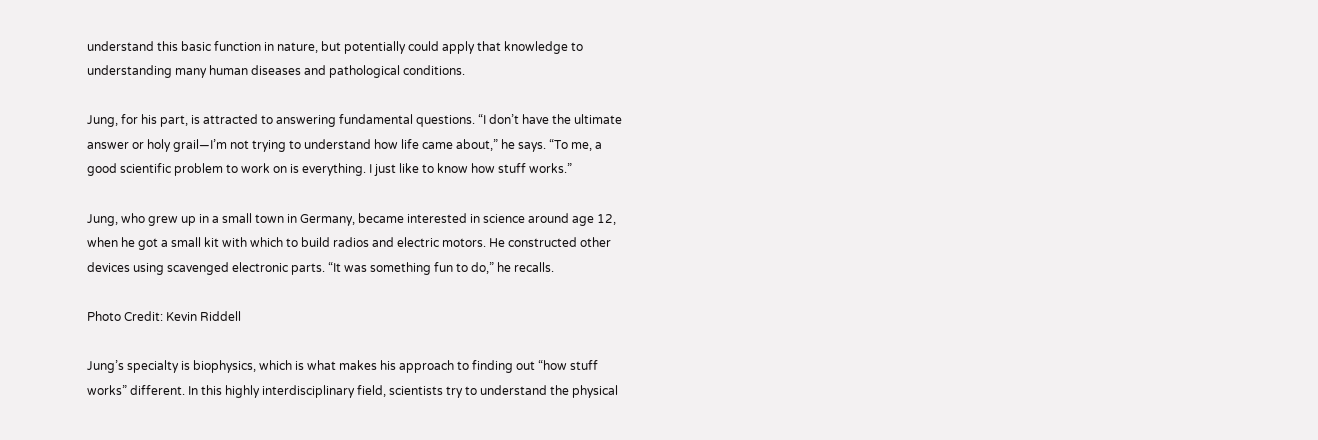understand this basic function in nature, but potentially could apply that knowledge to understanding many human diseases and pathological conditions.

Jung, for his part, is attracted to answering fundamental questions. “I don’t have the ultimate answer or holy grail—I’m not trying to understand how life came about,” he says. “To me, a good scientific problem to work on is everything. I just like to know how stuff works.”

Jung, who grew up in a small town in Germany, became interested in science around age 12, when he got a small kit with which to build radios and electric motors. He constructed other devices using scavenged electronic parts. “It was something fun to do,” he recalls.

Photo Credit: Kevin Riddell

Jung’s specialty is biophysics, which is what makes his approach to finding out “how stuff works” different. In this highly interdisciplinary field, scientists try to understand the physical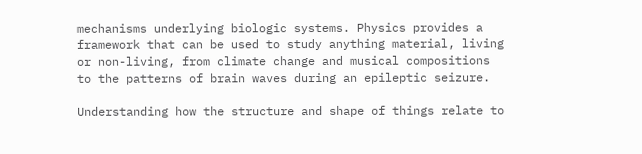mechanisms underlying biologic systems. Physics provides a framework that can be used to study anything material, living or non-living, from climate change and musical compositions to the patterns of brain waves during an epileptic seizure.

Understanding how the structure and shape of things relate to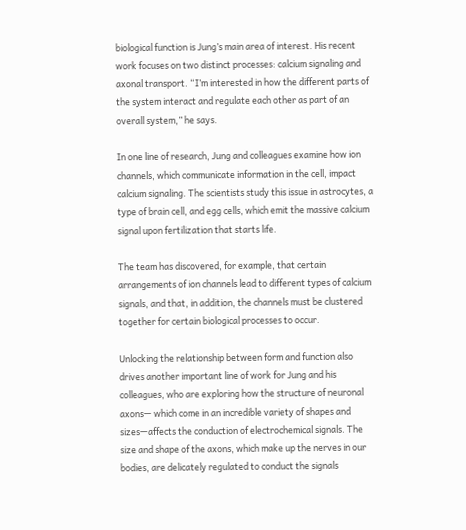biological function is Jung’s main area of interest. His recent work focuses on two distinct processes: calcium signaling and axonal transport. “I’m interested in how the different parts of the system interact and regulate each other as part of an overall system,” he says.

In one line of research, Jung and colleagues examine how ion channels, which communicate information in the cell, impact calcium signaling. The scientists study this issue in astrocytes, a type of brain cell, and egg cells, which emit the massive calcium signal upon fertilization that starts life.

The team has discovered, for example, that certain arrangements of ion channels lead to different types of calcium signals, and that, in addition, the channels must be clustered together for certain biological processes to occur.

Unlocking the relationship between form and function also drives another important line of work for Jung and his colleagues, who are exploring how the structure of neuronal axons— which come in an incredible variety of shapes and sizes—affects the conduction of electrochemical signals. The size and shape of the axons, which make up the nerves in our bodies, are delicately regulated to conduct the signals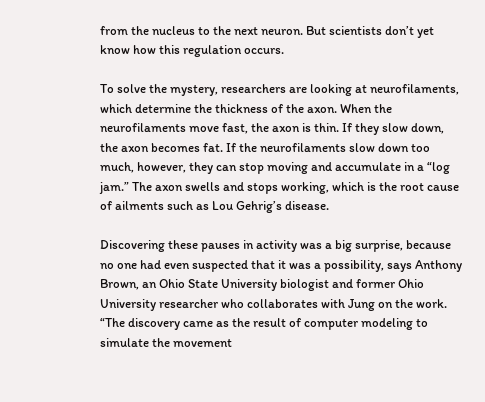from the nucleus to the next neuron. But scientists don’t yet know how this regulation occurs.

To solve the mystery, researchers are looking at neurofilaments, which determine the thickness of the axon. When the neurofilaments move fast, the axon is thin. If they slow down, the axon becomes fat. If the neurofilaments slow down too much, however, they can stop moving and accumulate in a “log jam.” The axon swells and stops working, which is the root cause of ailments such as Lou Gehrig’s disease.

Discovering these pauses in activity was a big surprise, because no one had even suspected that it was a possibility, says Anthony Brown, an Ohio State University biologist and former Ohio University researcher who collaborates with Jung on the work. “The discovery came as the result of computer modeling to simulate the movement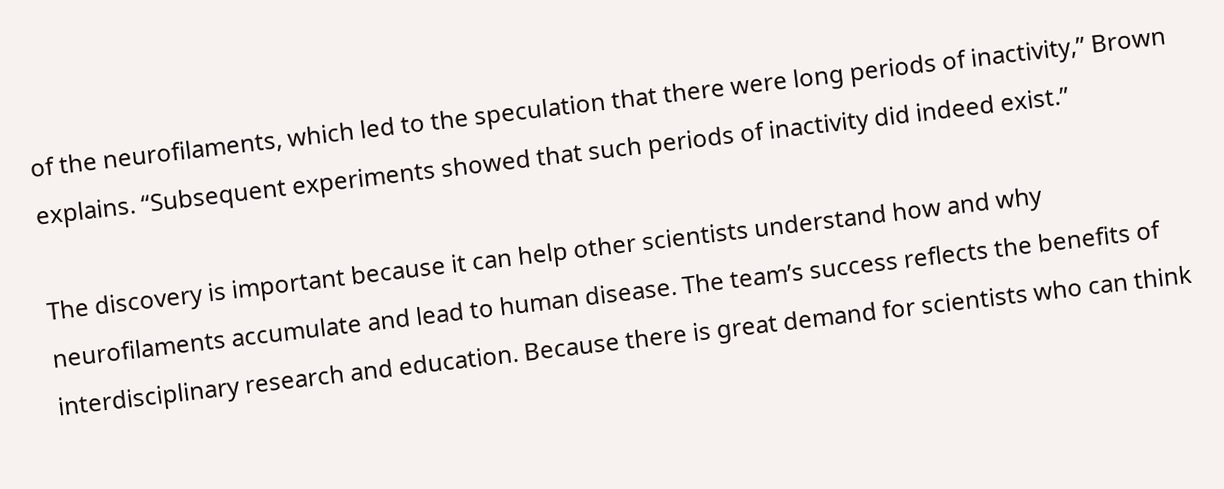of the neurofilaments, which led to the speculation that there were long periods of inactivity,” Brown explains. “Subsequent experiments showed that such periods of inactivity did indeed exist.”

The discovery is important because it can help other scientists understand how and why neurofilaments accumulate and lead to human disease. The team’s success reflects the benefits of interdisciplinary research and education. Because there is great demand for scientists who can think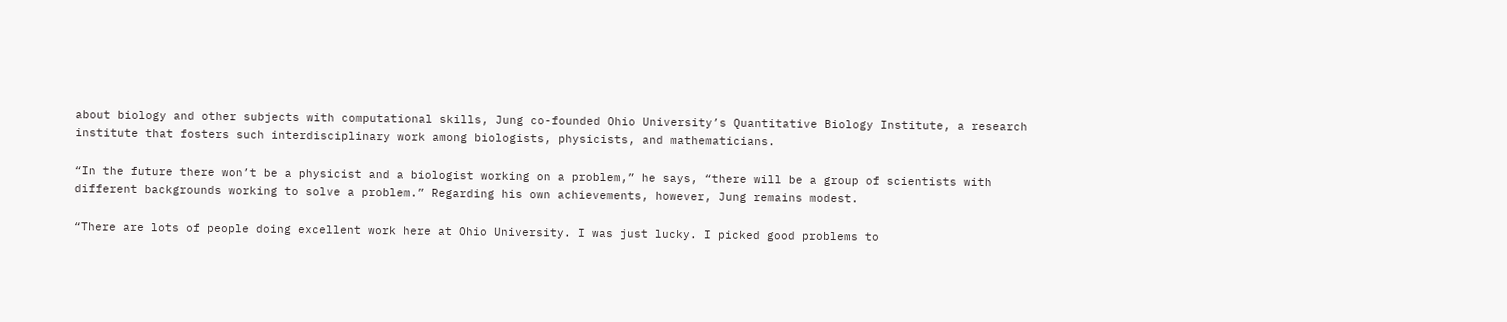about biology and other subjects with computational skills, Jung co-founded Ohio University’s Quantitative Biology Institute, a research institute that fosters such interdisciplinary work among biologists, physicists, and mathematicians.

“In the future there won’t be a physicist and a biologist working on a problem,” he says, “there will be a group of scientists with different backgrounds working to solve a problem.” Regarding his own achievements, however, Jung remains modest.

“There are lots of people doing excellent work here at Ohio University. I was just lucky. I picked good problems to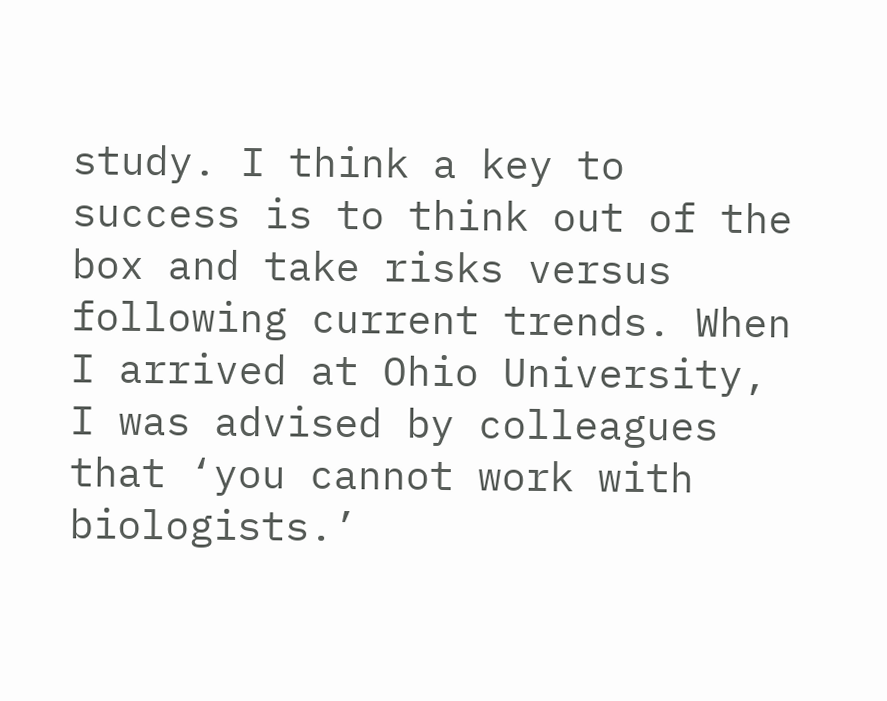study. I think a key to success is to think out of the box and take risks versus following current trends. When I arrived at Ohio University, I was advised by colleagues that ‘you cannot work with biologists.’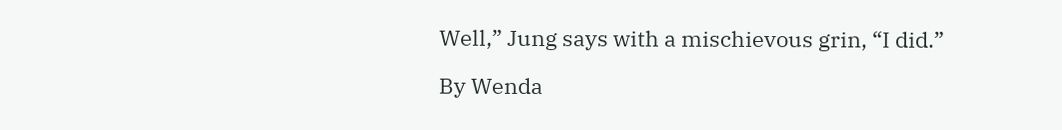Well,” Jung says with a mischievous grin, “I did.”

By Wenda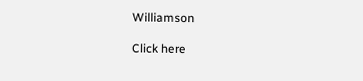Williamson

Click here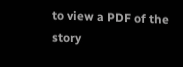to view a PDF of the story